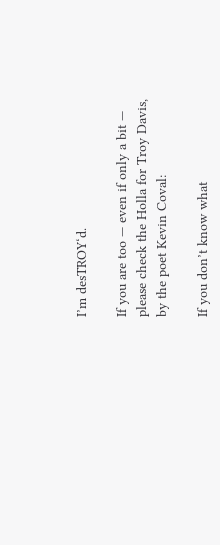I’m desTROY‘d.

If you are too — even if only a bit — please check the Holla for Troy Davis,
by the poet Kevin Coval:

If you don’t know what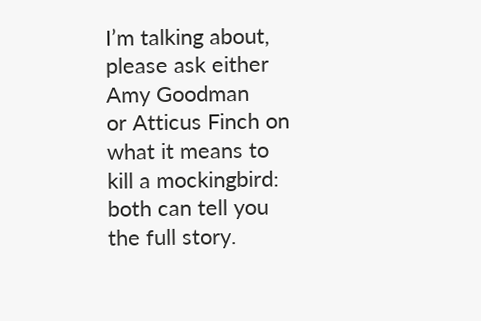I’m talking about,
please ask either Amy Goodman
or Atticus Finch on what it means to kill a mockingbird:
both can tell you the full story.